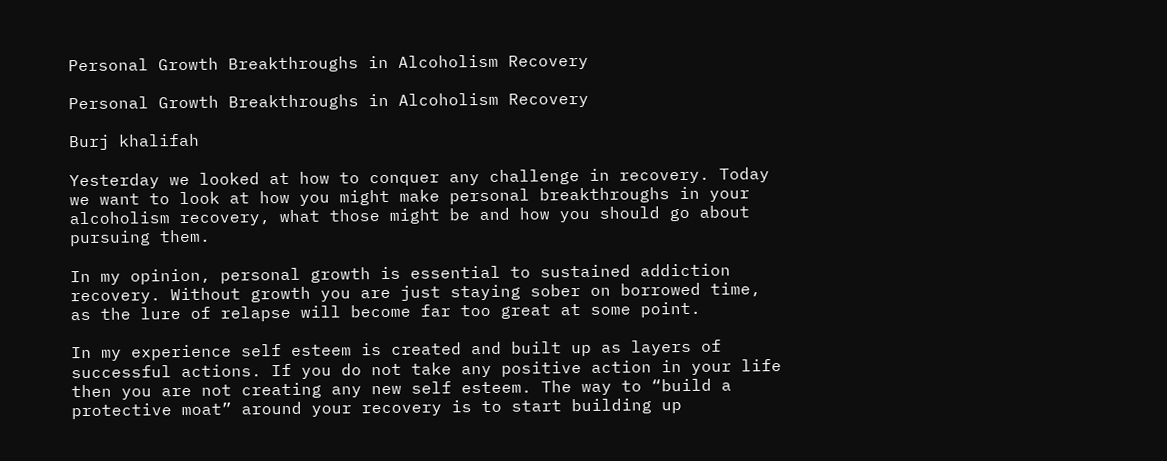Personal Growth Breakthroughs in Alcoholism Recovery

Personal Growth Breakthroughs in Alcoholism Recovery

Burj khalifah

Yesterday we looked at how to conquer any challenge in recovery. Today we want to look at how you might make personal breakthroughs in your alcoholism recovery, what those might be and how you should go about pursuing them.

In my opinion, personal growth is essential to sustained addiction recovery. Without growth you are just staying sober on borrowed time, as the lure of relapse will become far too great at some point.

In my experience self esteem is created and built up as layers of successful actions. If you do not take any positive action in your life then you are not creating any new self esteem. The way to “build a protective moat” around your recovery is to start building up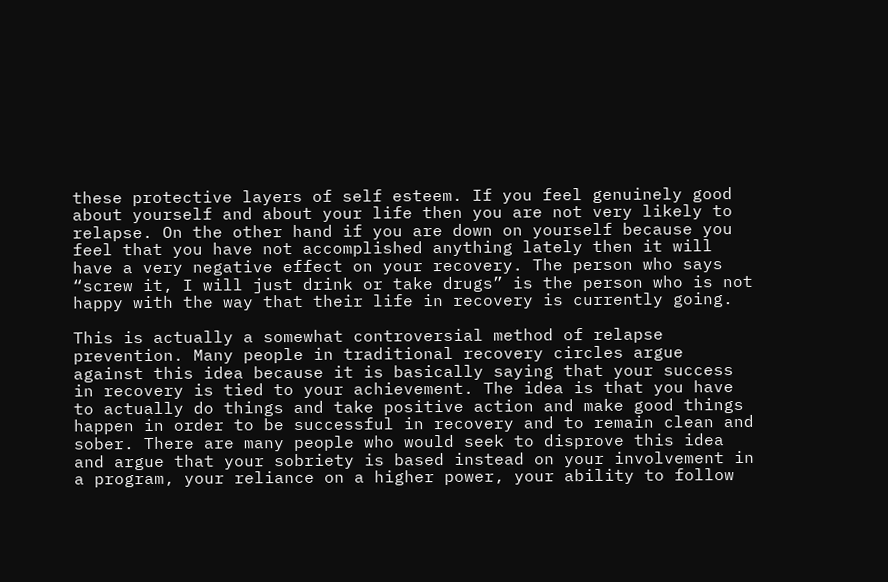these protective layers of self esteem. If you feel genuinely good about yourself and about your life then you are not very likely to relapse. On the other hand if you are down on yourself because you feel that you have not accomplished anything lately then it will have a very negative effect on your recovery. The person who says “screw it, I will just drink or take drugs” is the person who is not happy with the way that their life in recovery is currently going.

This is actually a somewhat controversial method of relapse prevention. Many people in traditional recovery circles argue against this idea because it is basically saying that your success in recovery is tied to your achievement. The idea is that you have to actually do things and take positive action and make good things happen in order to be successful in recovery and to remain clean and sober. There are many people who would seek to disprove this idea and argue that your sobriety is based instead on your involvement in a program, your reliance on a higher power, your ability to follow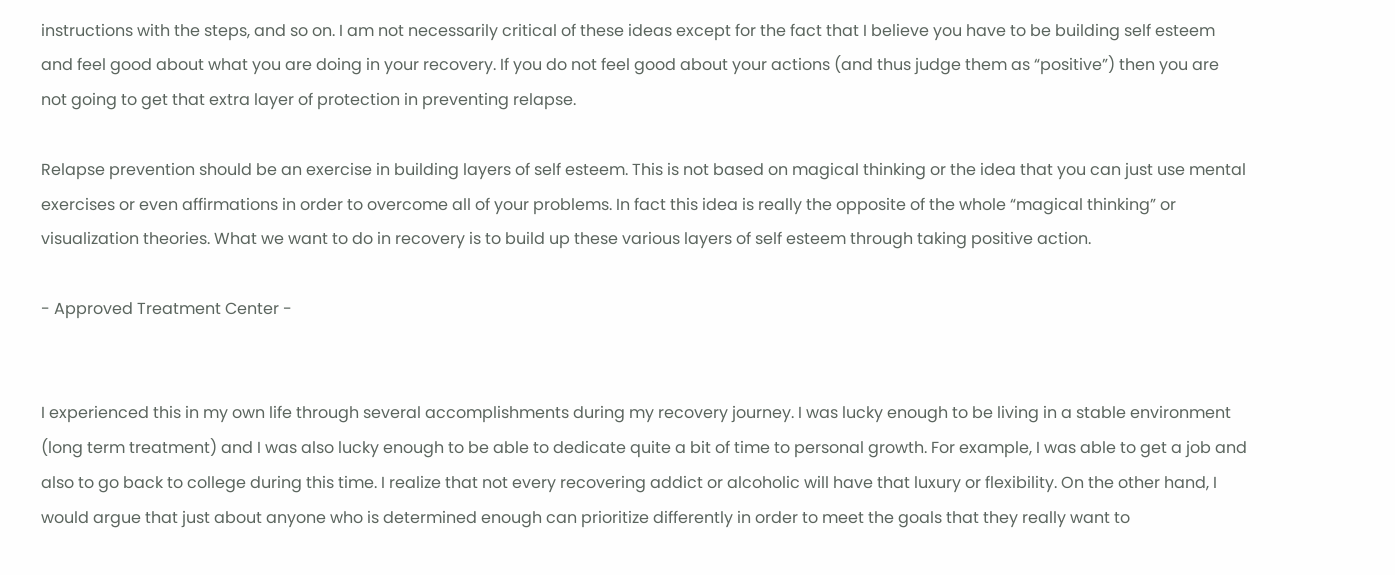instructions with the steps, and so on. I am not necessarily critical of these ideas except for the fact that I believe you have to be building self esteem and feel good about what you are doing in your recovery. If you do not feel good about your actions (and thus judge them as “positive”) then you are not going to get that extra layer of protection in preventing relapse.

Relapse prevention should be an exercise in building layers of self esteem. This is not based on magical thinking or the idea that you can just use mental exercises or even affirmations in order to overcome all of your problems. In fact this idea is really the opposite of the whole “magical thinking” or visualization theories. What we want to do in recovery is to build up these various layers of self esteem through taking positive action.

- Approved Treatment Center -


I experienced this in my own life through several accomplishments during my recovery journey. I was lucky enough to be living in a stable environment (long term treatment) and I was also lucky enough to be able to dedicate quite a bit of time to personal growth. For example, I was able to get a job and also to go back to college during this time. I realize that not every recovering addict or alcoholic will have that luxury or flexibility. On the other hand, I would argue that just about anyone who is determined enough can prioritize differently in order to meet the goals that they really want to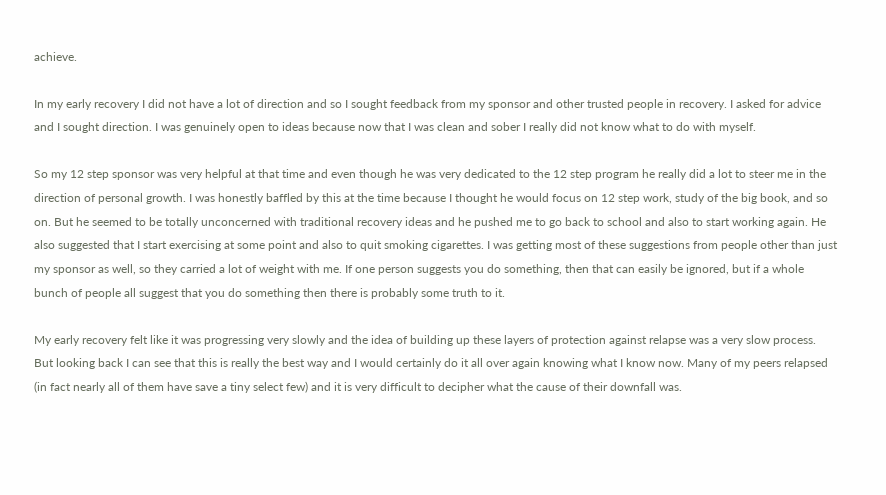achieve.

In my early recovery I did not have a lot of direction and so I sought feedback from my sponsor and other trusted people in recovery. I asked for advice and I sought direction. I was genuinely open to ideas because now that I was clean and sober I really did not know what to do with myself.

So my 12 step sponsor was very helpful at that time and even though he was very dedicated to the 12 step program he really did a lot to steer me in the direction of personal growth. I was honestly baffled by this at the time because I thought he would focus on 12 step work, study of the big book, and so on. But he seemed to be totally unconcerned with traditional recovery ideas and he pushed me to go back to school and also to start working again. He also suggested that I start exercising at some point and also to quit smoking cigarettes. I was getting most of these suggestions from people other than just my sponsor as well, so they carried a lot of weight with me. If one person suggests you do something, then that can easily be ignored, but if a whole bunch of people all suggest that you do something then there is probably some truth to it.

My early recovery felt like it was progressing very slowly and the idea of building up these layers of protection against relapse was a very slow process. But looking back I can see that this is really the best way and I would certainly do it all over again knowing what I know now. Many of my peers relapsed (in fact nearly all of them have save a tiny select few) and it is very difficult to decipher what the cause of their downfall was.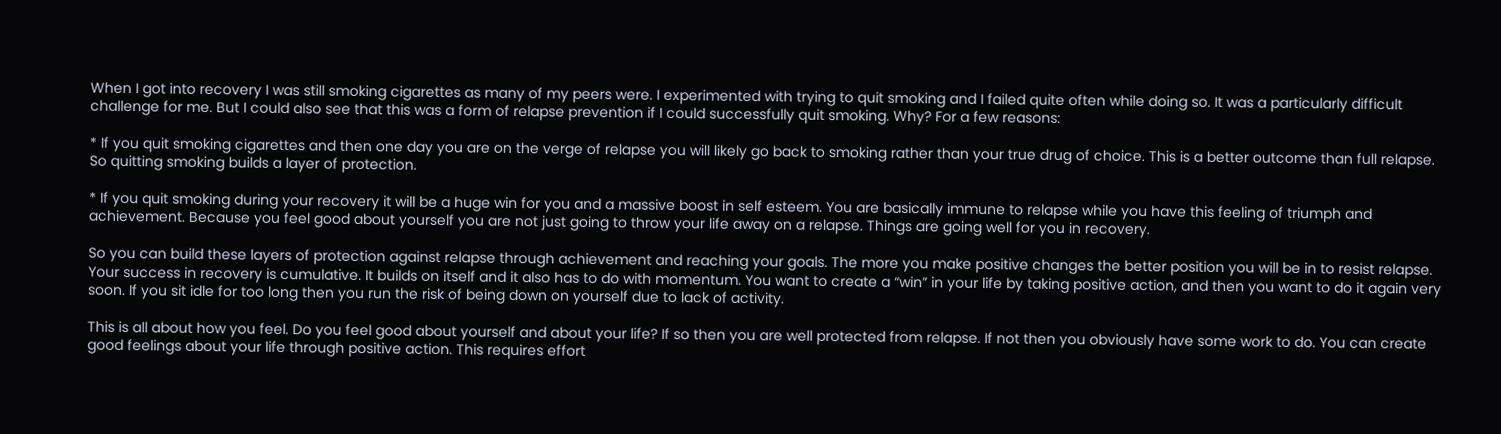When I got into recovery I was still smoking cigarettes as many of my peers were. I experimented with trying to quit smoking and I failed quite often while doing so. It was a particularly difficult challenge for me. But I could also see that this was a form of relapse prevention if I could successfully quit smoking. Why? For a few reasons:

* If you quit smoking cigarettes and then one day you are on the verge of relapse you will likely go back to smoking rather than your true drug of choice. This is a better outcome than full relapse. So quitting smoking builds a layer of protection.

* If you quit smoking during your recovery it will be a huge win for you and a massive boost in self esteem. You are basically immune to relapse while you have this feeling of triumph and achievement. Because you feel good about yourself you are not just going to throw your life away on a relapse. Things are going well for you in recovery.

So you can build these layers of protection against relapse through achievement and reaching your goals. The more you make positive changes the better position you will be in to resist relapse. Your success in recovery is cumulative. It builds on itself and it also has to do with momentum. You want to create a “win” in your life by taking positive action, and then you want to do it again very soon. If you sit idle for too long then you run the risk of being down on yourself due to lack of activity.

This is all about how you feel. Do you feel good about yourself and about your life? If so then you are well protected from relapse. If not then you obviously have some work to do. You can create good feelings about your life through positive action. This requires effort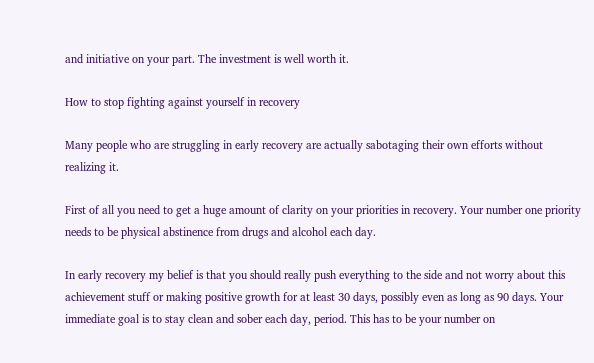and initiative on your part. The investment is well worth it.

How to stop fighting against yourself in recovery

Many people who are struggling in early recovery are actually sabotaging their own efforts without realizing it.

First of all you need to get a huge amount of clarity on your priorities in recovery. Your number one priority needs to be physical abstinence from drugs and alcohol each day.

In early recovery my belief is that you should really push everything to the side and not worry about this achievement stuff or making positive growth for at least 30 days, possibly even as long as 90 days. Your immediate goal is to stay clean and sober each day, period. This has to be your number on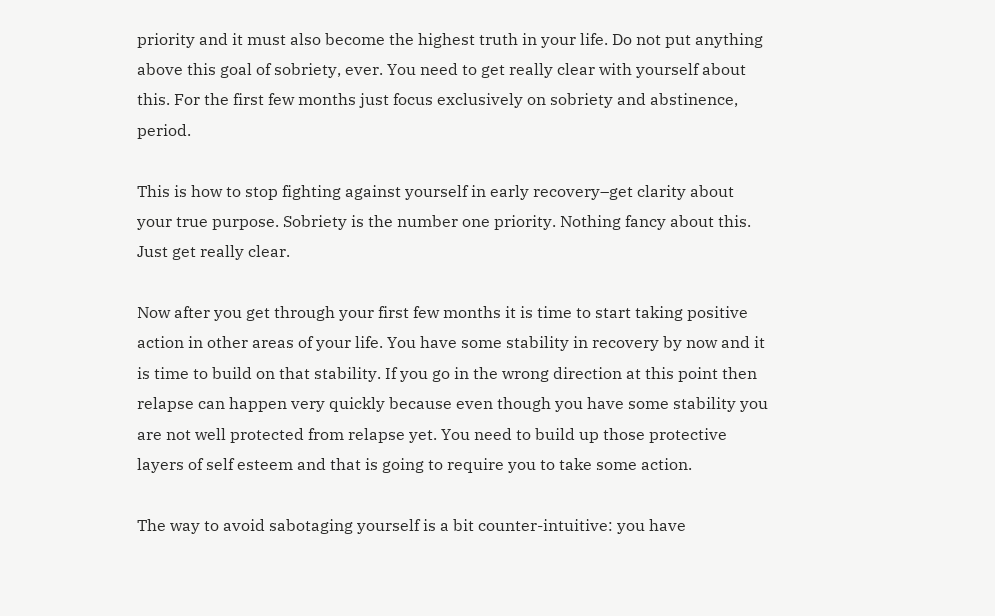priority and it must also become the highest truth in your life. Do not put anything above this goal of sobriety, ever. You need to get really clear with yourself about this. For the first few months just focus exclusively on sobriety and abstinence, period.

This is how to stop fighting against yourself in early recovery–get clarity about your true purpose. Sobriety is the number one priority. Nothing fancy about this. Just get really clear.

Now after you get through your first few months it is time to start taking positive action in other areas of your life. You have some stability in recovery by now and it is time to build on that stability. If you go in the wrong direction at this point then relapse can happen very quickly because even though you have some stability you are not well protected from relapse yet. You need to build up those protective layers of self esteem and that is going to require you to take some action.

The way to avoid sabotaging yourself is a bit counter-intuitive: you have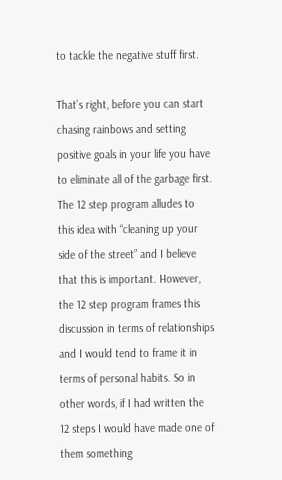to tackle the negative stuff first.

That’s right, before you can start chasing rainbows and setting positive goals in your life you have to eliminate all of the garbage first. The 12 step program alludes to this idea with “cleaning up your side of the street” and I believe that this is important. However, the 12 step program frames this discussion in terms of relationships and I would tend to frame it in terms of personal habits. So in other words, if I had written the 12 steps I would have made one of them something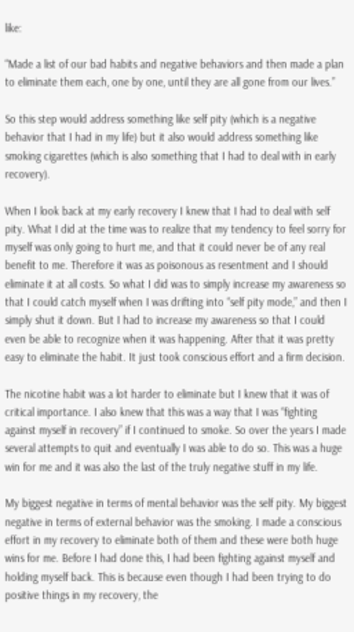like:

“Made a list of our bad habits and negative behaviors and then made a plan to eliminate them each, one by one, until they are all gone from our lives.”

So this step would address something like self pity (which is a negative behavior that I had in my life) but it also would address something like smoking cigarettes (which is also something that I had to deal with in early recovery).

When I look back at my early recovery I knew that I had to deal with self pity. What I did at the time was to realize that my tendency to feel sorry for myself was only going to hurt me, and that it could never be of any real benefit to me. Therefore it was as poisonous as resentment and I should eliminate it at all costs. So what I did was to simply increase my awareness so that I could catch myself when I was drifting into “self pity mode,” and then I simply shut it down. But I had to increase my awareness so that I could even be able to recognize when it was happening. After that it was pretty easy to eliminate the habit. It just took conscious effort and a firm decision.

The nicotine habit was a lot harder to eliminate but I knew that it was of critical importance. I also knew that this was a way that I was “fighting against myself in recovery” if I continued to smoke. So over the years I made several attempts to quit and eventually I was able to do so. This was a huge win for me and it was also the last of the truly negative stuff in my life.

My biggest negative in terms of mental behavior was the self pity. My biggest negative in terms of external behavior was the smoking. I made a conscious effort in my recovery to eliminate both of them and these were both huge wins for me. Before I had done this, I had been fighting against myself and holding myself back. This is because even though I had been trying to do positive things in my recovery, the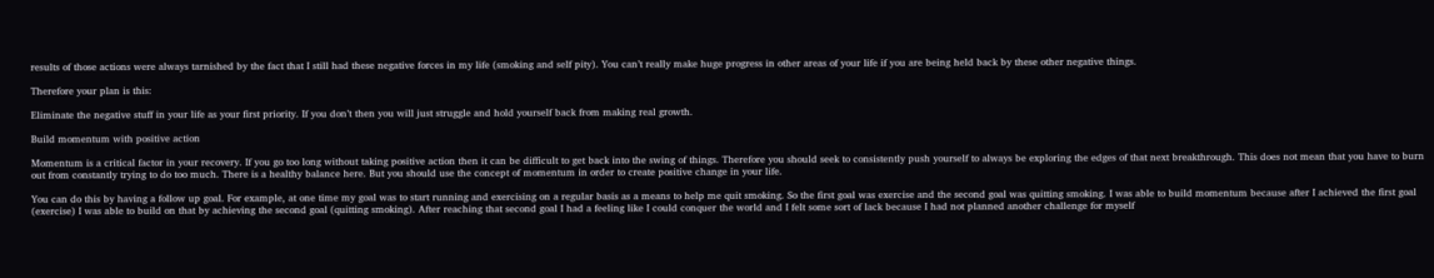results of those actions were always tarnished by the fact that I still had these negative forces in my life (smoking and self pity). You can’t really make huge progress in other areas of your life if you are being held back by these other negative things.

Therefore your plan is this:

Eliminate the negative stuff in your life as your first priority. If you don’t then you will just struggle and hold yourself back from making real growth.

Build momentum with positive action

Momentum is a critical factor in your recovery. If you go too long without taking positive action then it can be difficult to get back into the swing of things. Therefore you should seek to consistently push yourself to always be exploring the edges of that next breakthrough. This does not mean that you have to burn out from constantly trying to do too much. There is a healthy balance here. But you should use the concept of momentum in order to create positive change in your life.

You can do this by having a follow up goal. For example, at one time my goal was to start running and exercising on a regular basis as a means to help me quit smoking. So the first goal was exercise and the second goal was quitting smoking. I was able to build momentum because after I achieved the first goal (exercise) I was able to build on that by achieving the second goal (quitting smoking). After reaching that second goal I had a feeling like I could conquer the world and I felt some sort of lack because I had not planned another challenge for myself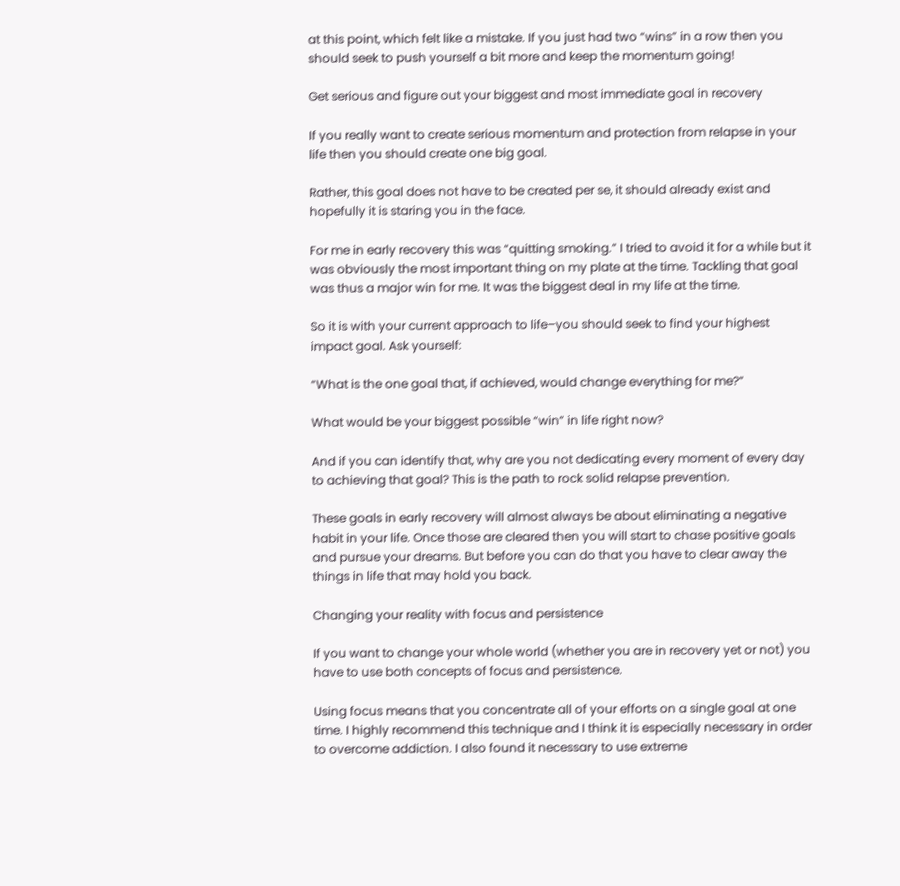at this point, which felt like a mistake. If you just had two “wins” in a row then you should seek to push yourself a bit more and keep the momentum going!

Get serious and figure out your biggest and most immediate goal in recovery

If you really want to create serious momentum and protection from relapse in your life then you should create one big goal.

Rather, this goal does not have to be created per se, it should already exist and hopefully it is staring you in the face.

For me in early recovery this was “quitting smoking.” I tried to avoid it for a while but it was obviously the most important thing on my plate at the time. Tackling that goal was thus a major win for me. It was the biggest deal in my life at the time.

So it is with your current approach to life–you should seek to find your highest impact goal. Ask yourself:

“What is the one goal that, if achieved, would change everything for me?”

What would be your biggest possible “win” in life right now?

And if you can identify that, why are you not dedicating every moment of every day to achieving that goal? This is the path to rock solid relapse prevention.

These goals in early recovery will almost always be about eliminating a negative habit in your life. Once those are cleared then you will start to chase positive goals and pursue your dreams. But before you can do that you have to clear away the things in life that may hold you back.

Changing your reality with focus and persistence

If you want to change your whole world (whether you are in recovery yet or not) you have to use both concepts of focus and persistence.

Using focus means that you concentrate all of your efforts on a single goal at one time. I highly recommend this technique and I think it is especially necessary in order to overcome addiction. I also found it necessary to use extreme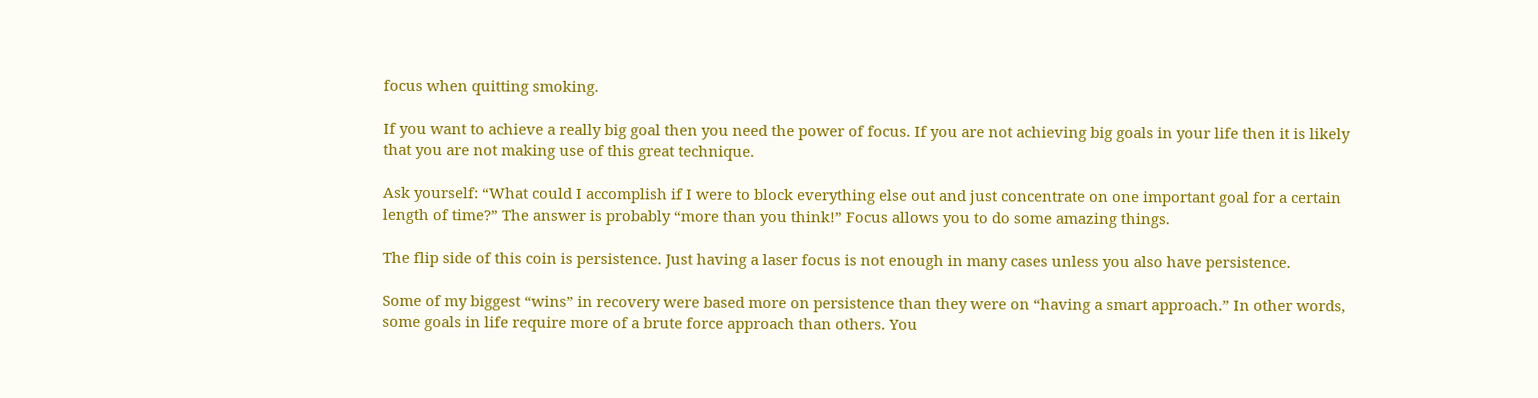focus when quitting smoking.

If you want to achieve a really big goal then you need the power of focus. If you are not achieving big goals in your life then it is likely that you are not making use of this great technique.

Ask yourself: “What could I accomplish if I were to block everything else out and just concentrate on one important goal for a certain length of time?” The answer is probably “more than you think!” Focus allows you to do some amazing things.

The flip side of this coin is persistence. Just having a laser focus is not enough in many cases unless you also have persistence.

Some of my biggest “wins” in recovery were based more on persistence than they were on “having a smart approach.” In other words, some goals in life require more of a brute force approach than others. You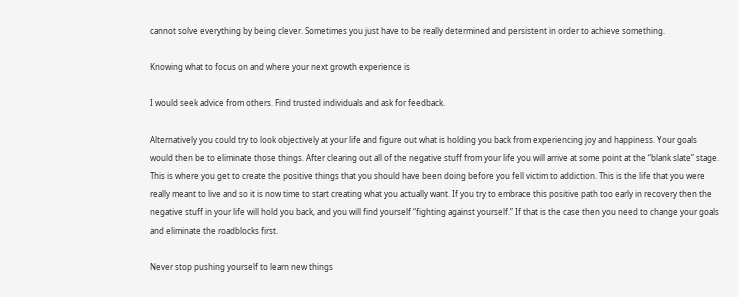cannot solve everything by being clever. Sometimes you just have to be really determined and persistent in order to achieve something.

Knowing what to focus on and where your next growth experience is

I would seek advice from others. Find trusted individuals and ask for feedback.

Alternatively you could try to look objectively at your life and figure out what is holding you back from experiencing joy and happiness. Your goals would then be to eliminate those things. After clearing out all of the negative stuff from your life you will arrive at some point at the “blank slate” stage. This is where you get to create the positive things that you should have been doing before you fell victim to addiction. This is the life that you were really meant to live and so it is now time to start creating what you actually want. If you try to embrace this positive path too early in recovery then the negative stuff in your life will hold you back, and you will find yourself “fighting against yourself.” If that is the case then you need to change your goals and eliminate the roadblocks first.

Never stop pushing yourself to learn new things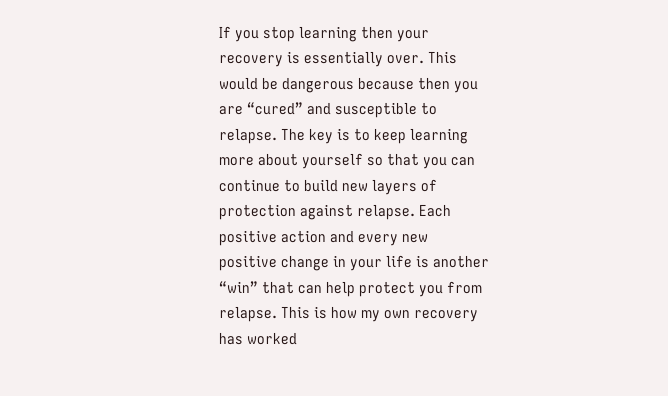If you stop learning then your recovery is essentially over. This would be dangerous because then you are “cured” and susceptible to relapse. The key is to keep learning more about yourself so that you can continue to build new layers of protection against relapse. Each positive action and every new positive change in your life is another “win” that can help protect you from relapse. This is how my own recovery has worked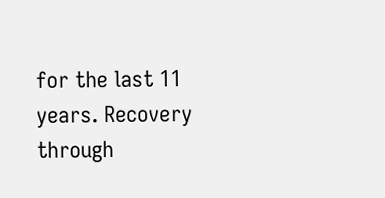for the last 11 years. Recovery through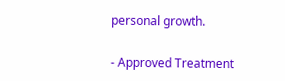personal growth.

- Approved Treatment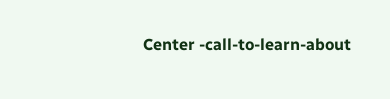Center -call-to-learn-about